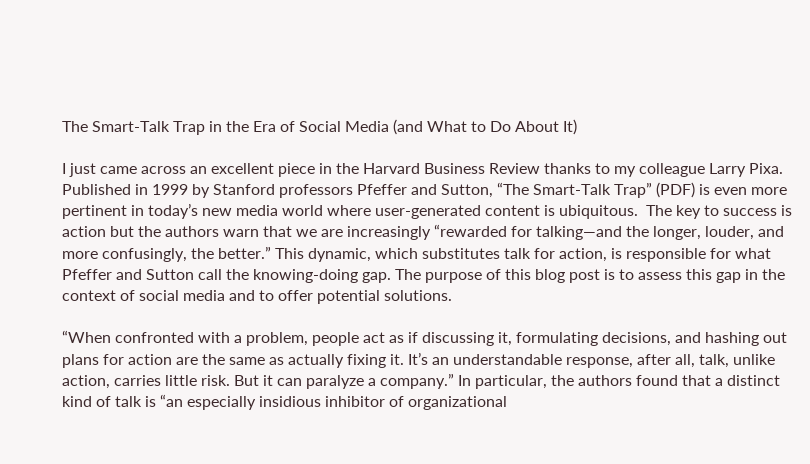The Smart-Talk Trap in the Era of Social Media (and What to Do About It)

I just came across an excellent piece in the Harvard Business Review thanks to my colleague Larry Pixa. Published in 1999 by Stanford professors Pfeffer and Sutton, “The Smart-Talk Trap” (PDF) is even more pertinent in today’s new media world where user-generated content is ubiquitous.  The key to success is action but the authors warn that we are increasingly “rewarded for talking—and the longer, louder, and more confusingly, the better.” This dynamic, which substitutes talk for action, is responsible for what Pfeffer and Sutton call the knowing-doing gap. The purpose of this blog post is to assess this gap in the context of social media and to offer potential solutions.

“When confronted with a problem, people act as if discussing it, formulating decisions, and hashing out plans for action are the same as actually fixing it. It’s an understandable response, after all, talk, unlike action, carries little risk. But it can paralyze a company.” In particular, the authors found that a distinct kind of talk is “an especially insidious inhibitor of organizational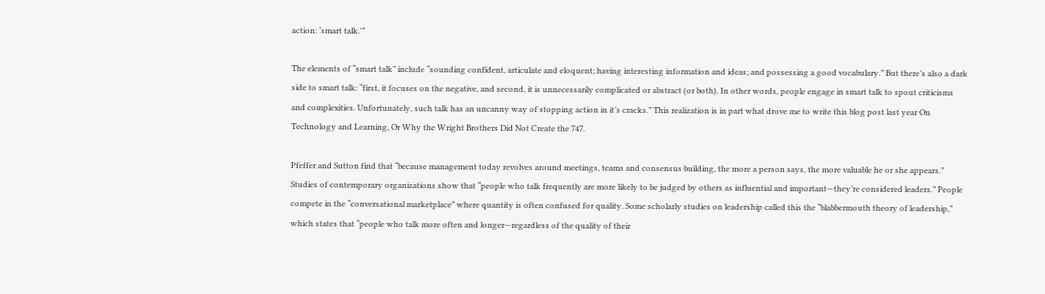action: ‘smart talk.'”

The elements of “smart talk” include “sounding confident, articulate and eloquent; having interesting information and ideas; and possessing a good vocabulary.” But there’s also a dark side to smart talk: “first, it focuses on the negative, and second, it is unnecessarily complicated or abstract (or both). In other words, people engage in smart talk to spout criticisms and complexities. Unfortunately, such talk has an uncanny way of stopping action in it’s cracks.” This realization is in part what drove me to write this blog post last year On Technology and Learning, Or Why the Wright Brothers Did Not Create the 747.

Pfeffer and Sutton find that “because management today revolves around meetings, teams and consensus building, the more a person says, the more valuable he or she appears.” Studies of contemporary organizations show that “people who talk frequently are more likely to be judged by others as influential and important—they’re considered leaders.” People compete in the “conversational marketplace” where quantity is often confused for quality. Some scholarly studies on leadership called this the “blabbermouth theory of leadership,” which states that “people who talk more often and longer—regardless of the quality of their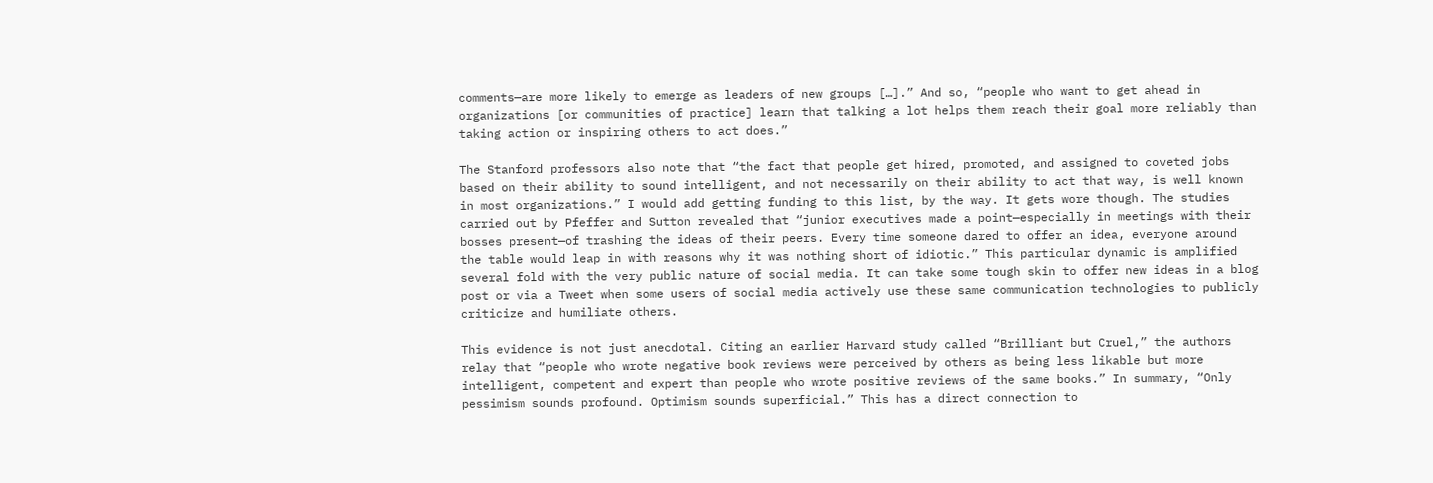comments—are more likely to emerge as leaders of new groups […].” And so, “people who want to get ahead in organizations [or communities of practice] learn that talking a lot helps them reach their goal more reliably than taking action or inspiring others to act does.”

The Stanford professors also note that “the fact that people get hired, promoted, and assigned to coveted jobs based on their ability to sound intelligent, and not necessarily on their ability to act that way, is well known in most organizations.” I would add getting funding to this list, by the way. It gets wore though. The studies carried out by Pfeffer and Sutton revealed that “junior executives made a point—especially in meetings with their bosses present—of trashing the ideas of their peers. Every time someone dared to offer an idea, everyone around the table would leap in with reasons why it was nothing short of idiotic.” This particular dynamic is amplified several fold with the very public nature of social media. It can take some tough skin to offer new ideas in a blog post or via a Tweet when some users of social media actively use these same communication technologies to publicly criticize and humiliate others.

This evidence is not just anecdotal. Citing an earlier Harvard study called “Brilliant but Cruel,” the authors relay that “people who wrote negative book reviews were perceived by others as being less likable but more intelligent, competent and expert than people who wrote positive reviews of the same books.” In summary, “Only pessimism sounds profound. Optimism sounds superficial.” This has a direct connection to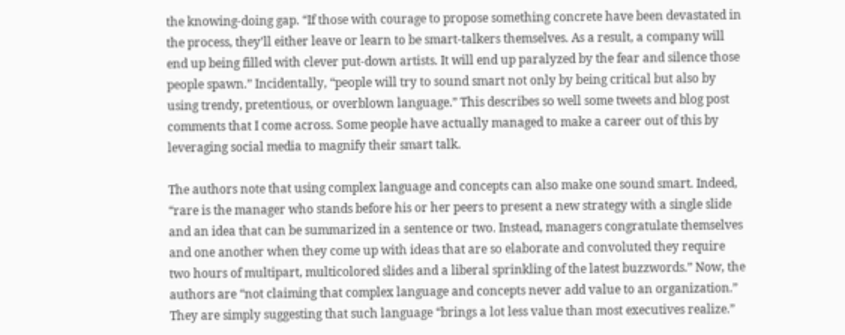the knowing-doing gap. “If those with courage to propose something concrete have been devastated in the process, they’ll either leave or learn to be smart-talkers themselves. As a result, a company will end up being filled with clever put-down artists. It will end up paralyzed by the fear and silence those people spawn.” Incidentally, “people will try to sound smart not only by being critical but also by using trendy, pretentious, or overblown language.” This describes so well some tweets and blog post comments that I come across. Some people have actually managed to make a career out of this by leveraging social media to magnify their smart talk.

The authors note that using complex language and concepts can also make one sound smart. Indeed, “rare is the manager who stands before his or her peers to present a new strategy with a single slide and an idea that can be summarized in a sentence or two. Instead, managers congratulate themselves and one another when they come up with ideas that are so elaborate and convoluted they require two hours of multipart, multicolored slides and a liberal sprinkling of the latest buzzwords.” Now, the authors are “not claiming that complex language and concepts never add value to an organization.” They are simply suggesting that such language “brings a lot less value than most executives realize.”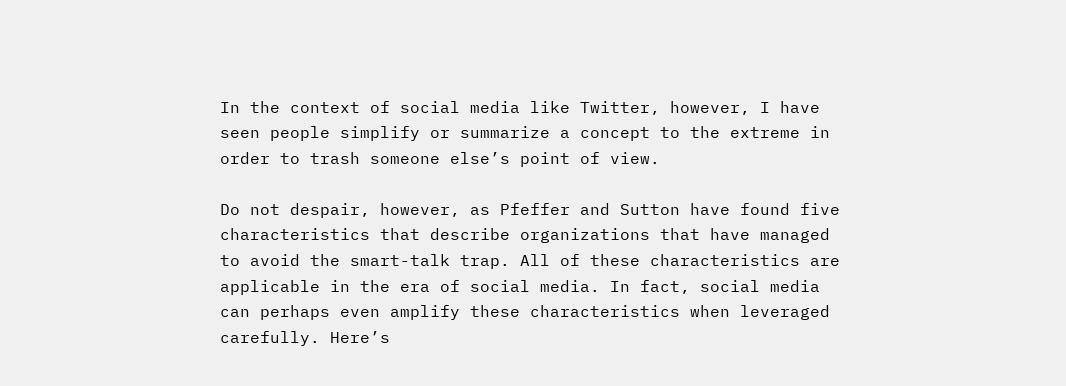In the context of social media like Twitter, however, I have seen people simplify or summarize a concept to the extreme in order to trash someone else’s point of view.

Do not despair, however, as Pfeffer and Sutton have found five characteristics that describe organizations that have managed to avoid the smart-talk trap. All of these characteristics are applicable in the era of social media. In fact, social media can perhaps even amplify these characteristics when leveraged carefully. Here’s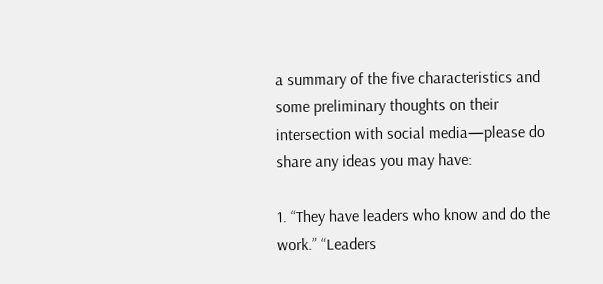a summary of the five characteristics and some preliminary thoughts on their intersection with social media—please do share any ideas you may have:

1. “They have leaders who know and do the work.” “Leaders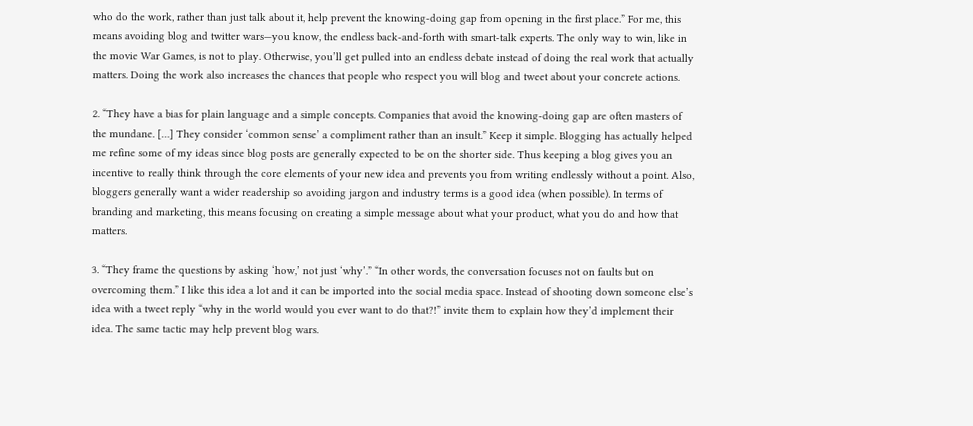who do the work, rather than just talk about it, help prevent the knowing-doing gap from opening in the first place.” For me, this means avoiding blog and twitter wars—you know, the endless back-and-forth with smart-talk experts. The only way to win, like in the movie War Games, is not to play. Otherwise, you’ll get pulled into an endless debate instead of doing the real work that actually matters. Doing the work also increases the chances that people who respect you will blog and tweet about your concrete actions.

2. “They have a bias for plain language and a simple concepts. Companies that avoid the knowing-doing gap are often masters of the mundane. […] They consider ‘common sense’ a compliment rather than an insult.” Keep it simple. Blogging has actually helped me refine some of my ideas since blog posts are generally expected to be on the shorter side. Thus keeping a blog gives you an incentive to really think through the core elements of your new idea and prevents you from writing endlessly without a point. Also, bloggers generally want a wider readership so avoiding jargon and industry terms is a good idea (when possible). In terms of branding and marketing, this means focusing on creating a simple message about what your product, what you do and how that matters.

3. “They frame the questions by asking ‘how,’ not just ‘why’.” “In other words, the conversation focuses not on faults but on overcoming them.” I like this idea a lot and it can be imported into the social media space. Instead of shooting down someone else’s idea with a tweet reply “why in the world would you ever want to do that?!” invite them to explain how they’d implement their idea. The same tactic may help prevent blog wars.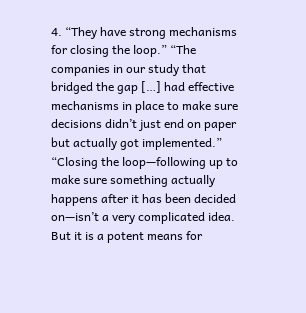4. “They have strong mechanisms for closing the loop.” “The companies in our study that bridged the gap […] had effective mechanisms in place to make sure decisions didn’t just end on paper but actually got implemented.” “Closing the loop—following up to make sure something actually happens after it has been decided on—isn’t a very complicated idea. But it is a potent means for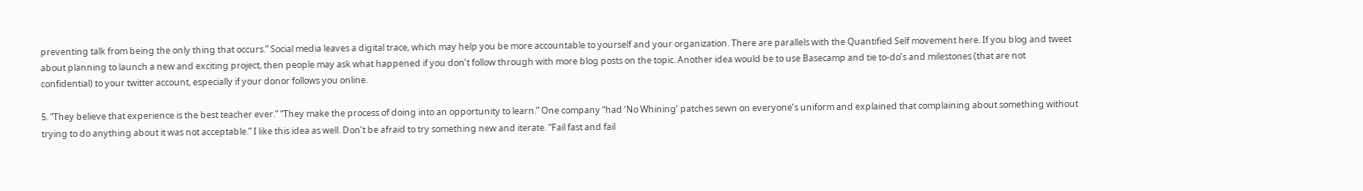preventing talk from being the only thing that occurs.” Social media leaves a digital trace, which may help you be more accountable to yourself and your organization. There are parallels with the Quantified Self movement here. If you blog and tweet about planning to launch a new and exciting project, then people may ask what happened if you don’t follow through with more blog posts on the topic. Another idea would be to use Basecamp and tie to-do’s and milestones (that are not confidential) to your twitter account, especially if your donor follows you online.

5. “They believe that experience is the best teacher ever.” “They make the process of doing into an opportunity to learn.” One company “had ‘No Whining’ patches sewn on everyone’s uniform and explained that complaining about something without trying to do anything about it was not acceptable.” I like this idea as well. Don’t be afraid to try something new and iterate. “Fail fast and fail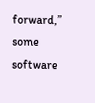forward,” some software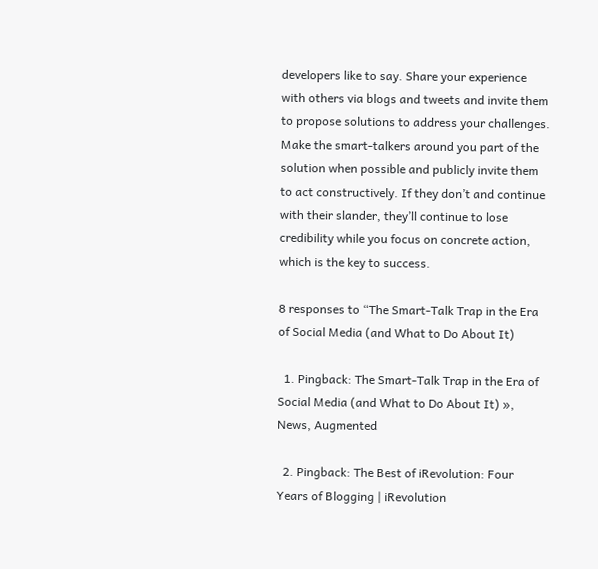developers like to say. Share your experience with others via blogs and tweets and invite them to propose solutions to address your challenges. Make the smart-talkers around you part of the solution when possible and publicly invite them to act constructively. If they don’t and continue with their slander, they’ll continue to lose credibility while you focus on concrete action, which is the key to success.

8 responses to “The Smart-Talk Trap in the Era of Social Media (and What to Do About It)

  1. Pingback: The Smart-Talk Trap in the Era of Social Media (and What to Do About It) », News, Augmented

  2. Pingback: The Best of iRevolution: Four Years of Blogging | iRevolution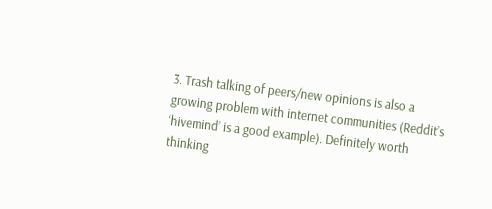3. Trash talking of peers/new opinions is also a growing problem with internet communities (Reddit’s ‘hivemind’ is a good example). Definitely worth thinking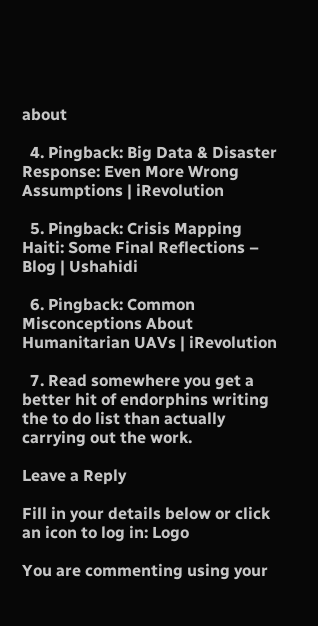about

  4. Pingback: Big Data & Disaster Response: Even More Wrong Assumptions | iRevolution

  5. Pingback: Crisis Mapping Haiti: Some Final Reflections – Blog | Ushahidi

  6. Pingback: Common Misconceptions About Humanitarian UAVs | iRevolution

  7. Read somewhere you get a better hit of endorphins writing the to do list than actually carrying out the work.

Leave a Reply

Fill in your details below or click an icon to log in: Logo

You are commenting using your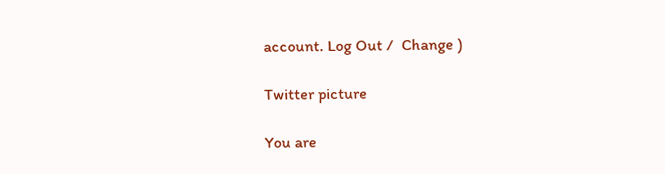account. Log Out /  Change )

Twitter picture

You are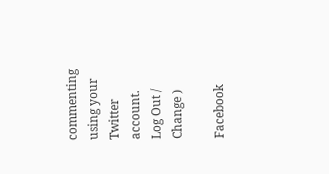commenting using your Twitter account. Log Out /  Change )

Facebook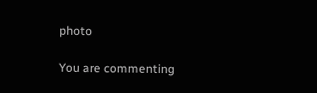photo

You are commenting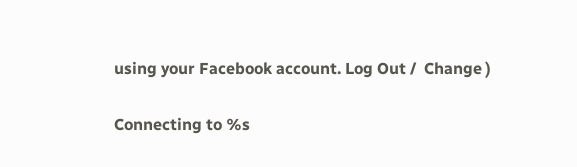using your Facebook account. Log Out /  Change )

Connecting to %s